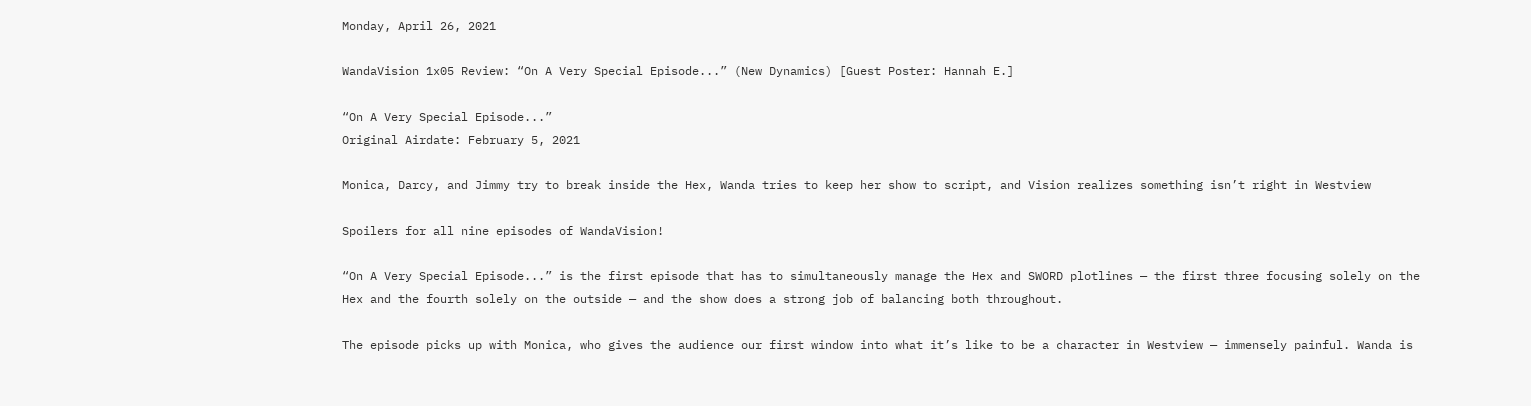Monday, April 26, 2021

WandaVision 1x05 Review: “On A Very Special Episode...” (New Dynamics) [Guest Poster: Hannah E.]

“On A Very Special Episode...”
Original Airdate: February 5, 2021

Monica, Darcy, and Jimmy try to break inside the Hex, Wanda tries to keep her show to script, and Vision realizes something isn’t right in Westview

Spoilers for all nine episodes of WandaVision!

“On A Very Special Episode...” is the first episode that has to simultaneously manage the Hex and SWORD plotlines — the first three focusing solely on the Hex and the fourth solely on the outside — and the show does a strong job of balancing both throughout.

The episode picks up with Monica, who gives the audience our first window into what it’s like to be a character in Westview — immensely painful. Wanda is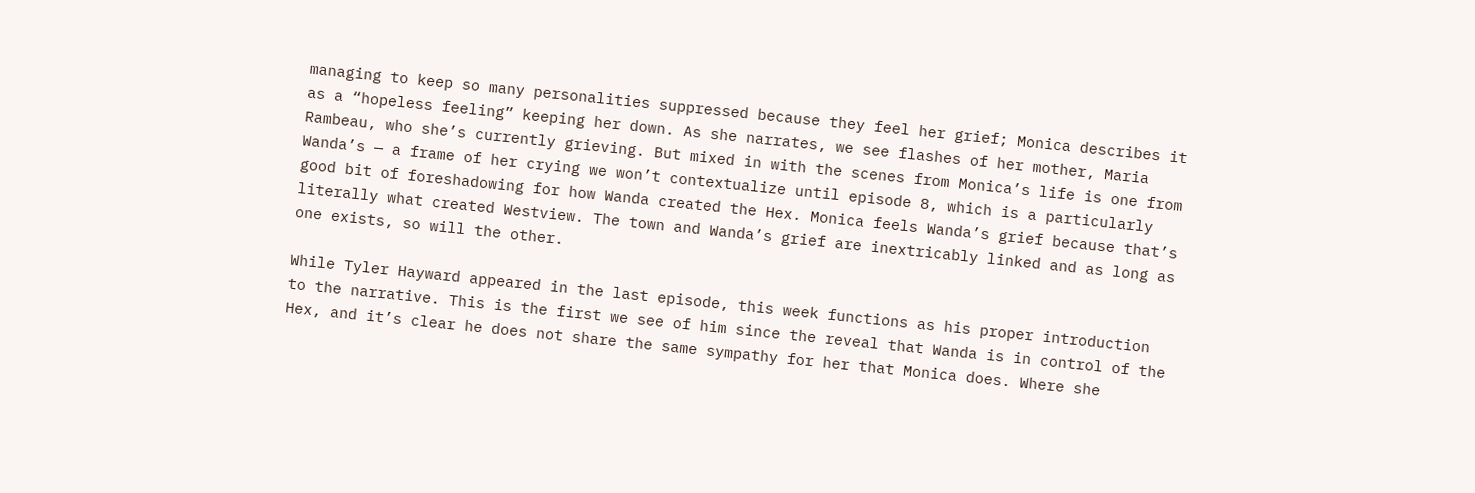managing to keep so many personalities suppressed because they feel her grief; Monica describes it as a “hopeless feeling” keeping her down. As she narrates, we see flashes of her mother, Maria Rambeau, who she’s currently grieving. But mixed in with the scenes from Monica’s life is one from Wanda’s — a frame of her crying we won’t contextualize until episode 8, which is a particularly good bit of foreshadowing for how Wanda created the Hex. Monica feels Wanda’s grief because that’s literally what created Westview. The town and Wanda’s grief are inextricably linked and as long as one exists, so will the other.

While Tyler Hayward appeared in the last episode, this week functions as his proper introduction to the narrative. This is the first we see of him since the reveal that Wanda is in control of the Hex, and it’s clear he does not share the same sympathy for her that Monica does. Where she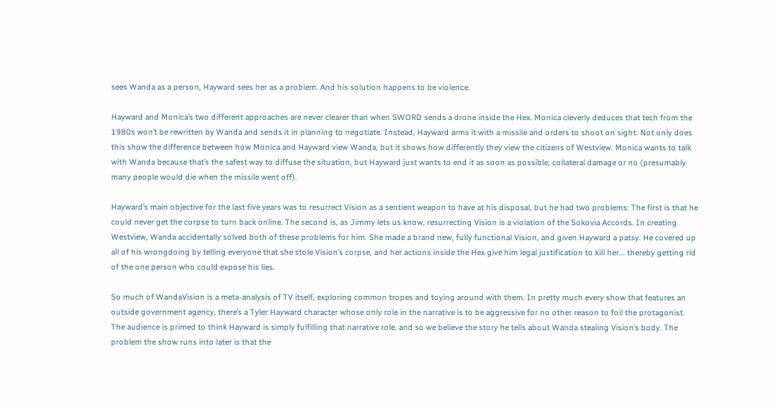sees Wanda as a person, Hayward sees her as a problem. And his solution happens to be violence.

Hayward and Monica’s two different approaches are never clearer than when SWORD sends a drone inside the Hex. Monica cleverly deduces that tech from the 1980s won’t be rewritten by Wanda and sends it in planning to negotiate. Instead, Hayward arms it with a missile and orders to shoot on sight. Not only does this show the difference between how Monica and Hayward view Wanda, but it shows how differently they view the citizens of Westview. Monica wants to talk with Wanda because that’s the safest way to diffuse the situation, but Hayward just wants to end it as soon as possible, collateral damage or no (presumably many people would die when the missile went off).

Hayward’s main objective for the last five years was to resurrect Vision as a sentient weapon to have at his disposal, but he had two problems: The first is that he could never get the corpse to turn back online. The second is, as Jimmy lets us know, resurrecting Vision is a violation of the Sokovia Accords. In creating Westview, Wanda accidentally solved both of these problems for him. She made a brand new, fully functional Vision, and given Hayward a patsy. He covered up all of his wrongdoing by telling everyone that she stole Vision’s corpse, and her actions inside the Hex give him legal justification to kill her... thereby getting rid of the one person who could expose his lies.

So much of WandaVision is a meta-analysis of TV itself, exploring common tropes and toying around with them. In pretty much every show that features an outside government agency, there’s a Tyler Hayward character whose only role in the narrative is to be aggressive for no other reason to foil the protagonist. The audience is primed to think Hayward is simply fulfilling that narrative role, and so we believe the story he tells about Wanda stealing Vision’s body. The problem the show runs into later is that the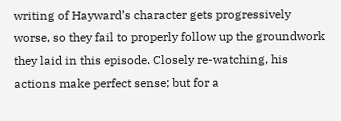writing of Hayward’s character gets progressively worse, so they fail to properly follow up the groundwork they laid in this episode. Closely re-watching, his actions make perfect sense; but for a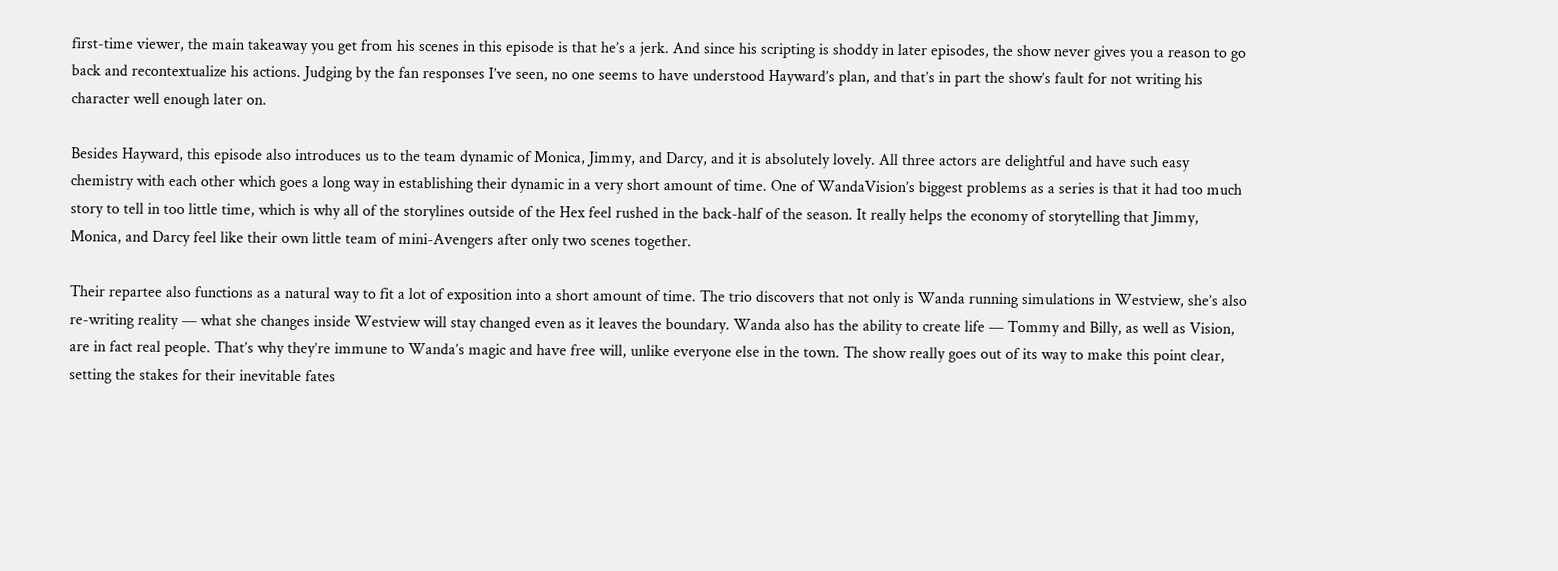first-time viewer, the main takeaway you get from his scenes in this episode is that he’s a jerk. And since his scripting is shoddy in later episodes, the show never gives you a reason to go back and recontextualize his actions. Judging by the fan responses I’ve seen, no one seems to have understood Hayward’s plan, and that’s in part the show’s fault for not writing his character well enough later on.

Besides Hayward, this episode also introduces us to the team dynamic of Monica, Jimmy, and Darcy, and it is absolutely lovely. All three actors are delightful and have such easy chemistry with each other which goes a long way in establishing their dynamic in a very short amount of time. One of WandaVision’s biggest problems as a series is that it had too much story to tell in too little time, which is why all of the storylines outside of the Hex feel rushed in the back-half of the season. It really helps the economy of storytelling that Jimmy, Monica, and Darcy feel like their own little team of mini-Avengers after only two scenes together.

Their repartee also functions as a natural way to fit a lot of exposition into a short amount of time. The trio discovers that not only is Wanda running simulations in Westview, she’s also re-writing reality — what she changes inside Westview will stay changed even as it leaves the boundary. Wanda also has the ability to create life — Tommy and Billy, as well as Vision, are in fact real people. That’s why they’re immune to Wanda’s magic and have free will, unlike everyone else in the town. The show really goes out of its way to make this point clear, setting the stakes for their inevitable fates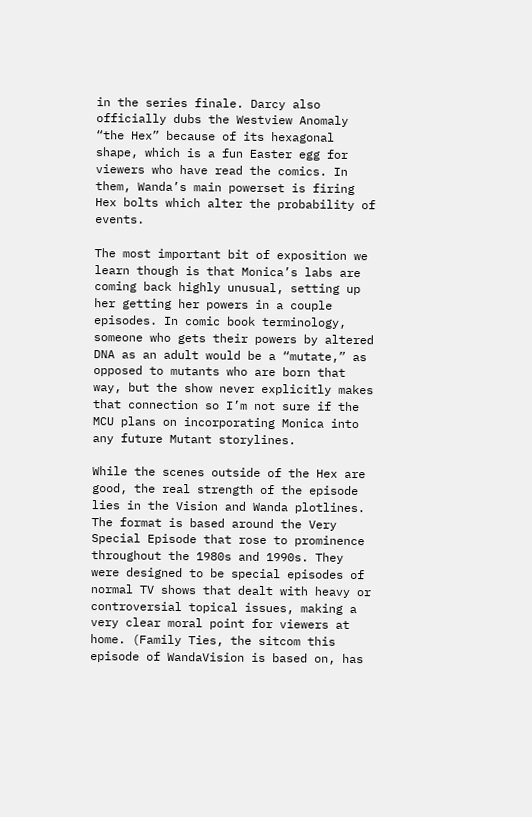in the series finale. Darcy also officially dubs the Westview Anomaly “the Hex” because of its hexagonal shape, which is a fun Easter egg for viewers who have read the comics. In them, Wanda’s main powerset is firing Hex bolts which alter the probability of events.

The most important bit of exposition we learn though is that Monica’s labs are coming back highly unusual, setting up her getting her powers in a couple episodes. In comic book terminology, someone who gets their powers by altered DNA as an adult would be a “mutate,” as opposed to mutants who are born that way, but the show never explicitly makes that connection so I’m not sure if the MCU plans on incorporating Monica into any future Mutant storylines.

While the scenes outside of the Hex are good, the real strength of the episode lies in the Vision and Wanda plotlines. The format is based around the Very Special Episode that rose to prominence throughout the 1980s and 1990s. They were designed to be special episodes of normal TV shows that dealt with heavy or controversial topical issues, making a very clear moral point for viewers at home. (Family Ties, the sitcom this episode of WandaVision is based on, has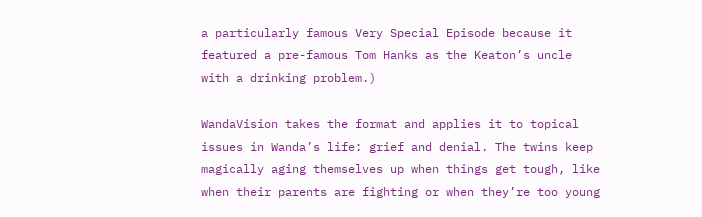a particularly famous Very Special Episode because it featured a pre-famous Tom Hanks as the Keaton’s uncle with a drinking problem.)

WandaVision takes the format and applies it to topical issues in Wanda’s life: grief and denial. The twins keep magically aging themselves up when things get tough, like when their parents are fighting or when they’re too young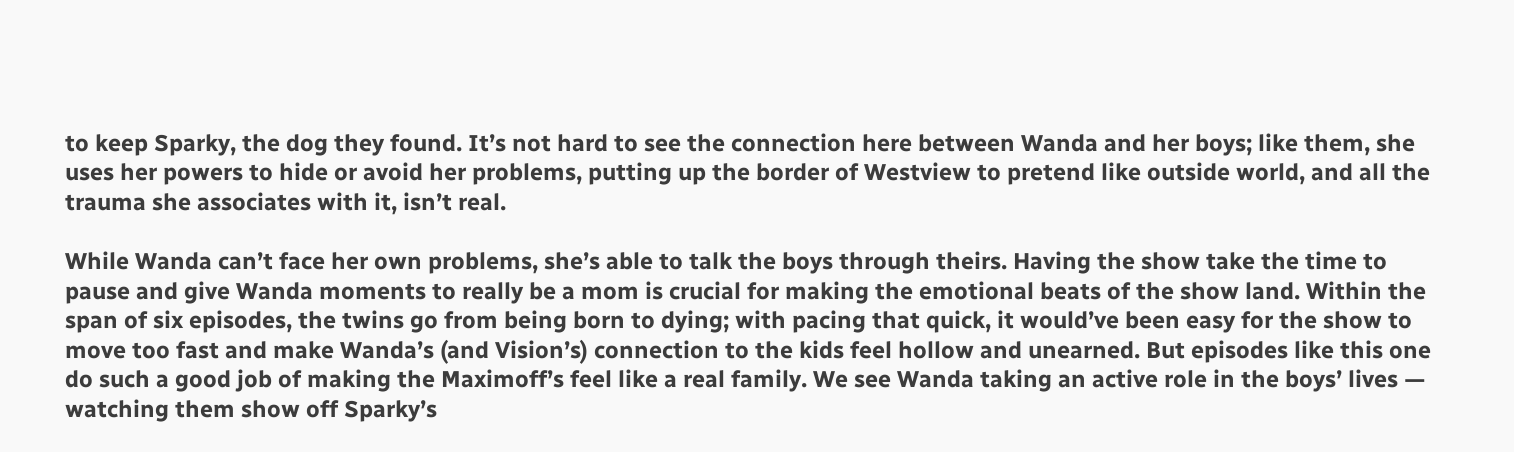to keep Sparky, the dog they found. It’s not hard to see the connection here between Wanda and her boys; like them, she uses her powers to hide or avoid her problems, putting up the border of Westview to pretend like outside world, and all the trauma she associates with it, isn’t real.

While Wanda can’t face her own problems, she’s able to talk the boys through theirs. Having the show take the time to pause and give Wanda moments to really be a mom is crucial for making the emotional beats of the show land. Within the span of six episodes, the twins go from being born to dying; with pacing that quick, it would’ve been easy for the show to move too fast and make Wanda’s (and Vision’s) connection to the kids feel hollow and unearned. But episodes like this one do such a good job of making the Maximoff’s feel like a real family. We see Wanda taking an active role in the boys’ lives — watching them show off Sparky’s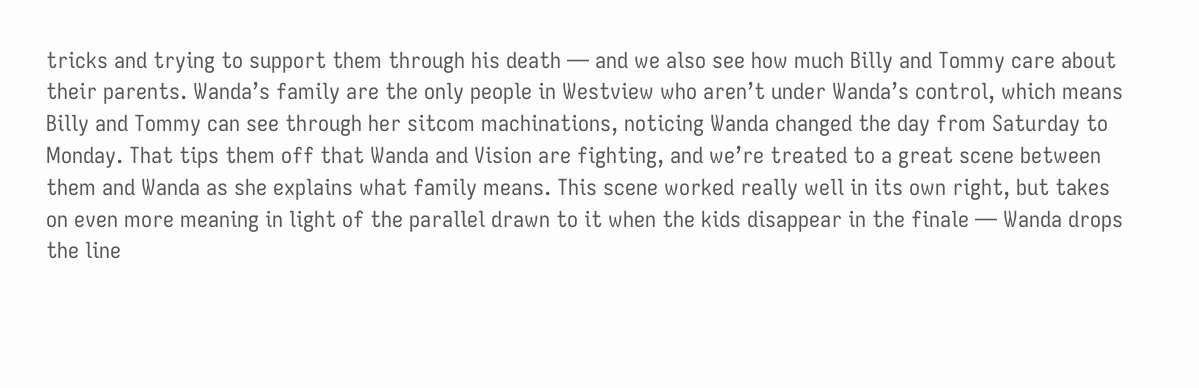tricks and trying to support them through his death — and we also see how much Billy and Tommy care about their parents. Wanda’s family are the only people in Westview who aren’t under Wanda’s control, which means Billy and Tommy can see through her sitcom machinations, noticing Wanda changed the day from Saturday to Monday. That tips them off that Wanda and Vision are fighting, and we’re treated to a great scene between them and Wanda as she explains what family means. This scene worked really well in its own right, but takes on even more meaning in light of the parallel drawn to it when the kids disappear in the finale — Wanda drops the line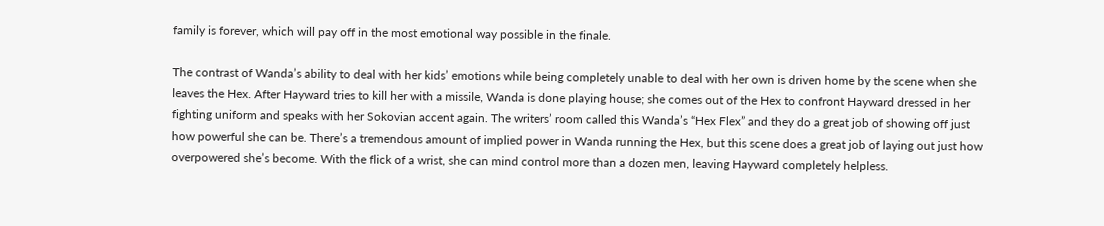family is forever, which will pay off in the most emotional way possible in the finale.

The contrast of Wanda’s ability to deal with her kids’ emotions while being completely unable to deal with her own is driven home by the scene when she leaves the Hex. After Hayward tries to kill her with a missile, Wanda is done playing house; she comes out of the Hex to confront Hayward dressed in her fighting uniform and speaks with her Sokovian accent again. The writers’ room called this Wanda’s “Hex Flex” and they do a great job of showing off just how powerful she can be. There’s a tremendous amount of implied power in Wanda running the Hex, but this scene does a great job of laying out just how overpowered she’s become. With the flick of a wrist, she can mind control more than a dozen men, leaving Hayward completely helpless.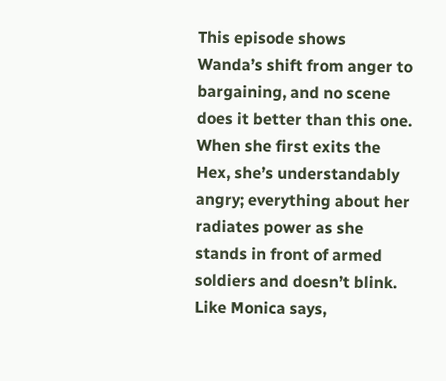This episode shows Wanda’s shift from anger to bargaining, and no scene does it better than this one. When she first exits the Hex, she’s understandably angry; everything about her radiates power as she stands in front of armed soldiers and doesn’t blink. Like Monica says,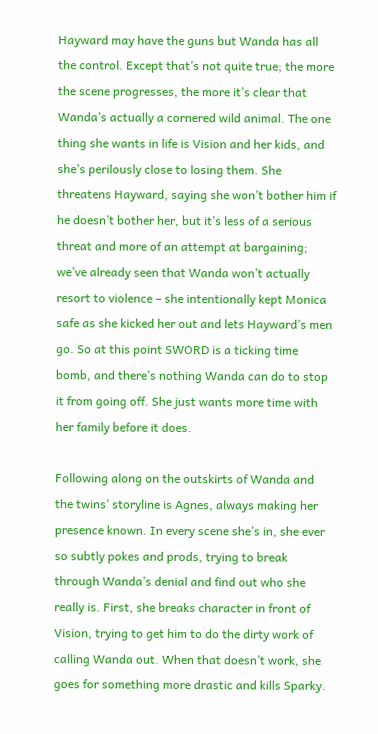Hayward may have the guns but Wanda has all the control. Except that’s not quite true; the more the scene progresses, the more it’s clear that Wanda’s actually a cornered wild animal. The one thing she wants in life is Vision and her kids, and she’s perilously close to losing them. She threatens Hayward, saying she won’t bother him if he doesn’t bother her, but it’s less of a serious threat and more of an attempt at bargaining; we’ve already seen that Wanda won’t actually resort to violence – she intentionally kept Monica safe as she kicked her out and lets Hayward’s men go. So at this point SWORD is a ticking time bomb, and there’s nothing Wanda can do to stop it from going off. She just wants more time with her family before it does.

Following along on the outskirts of Wanda and the twins’ storyline is Agnes, always making her presence known. In every scene she’s in, she ever so subtly pokes and prods, trying to break through Wanda’s denial and find out who she really is. First, she breaks character in front of Vision, trying to get him to do the dirty work of calling Wanda out. When that doesn’t work, she goes for something more drastic and kills Sparky.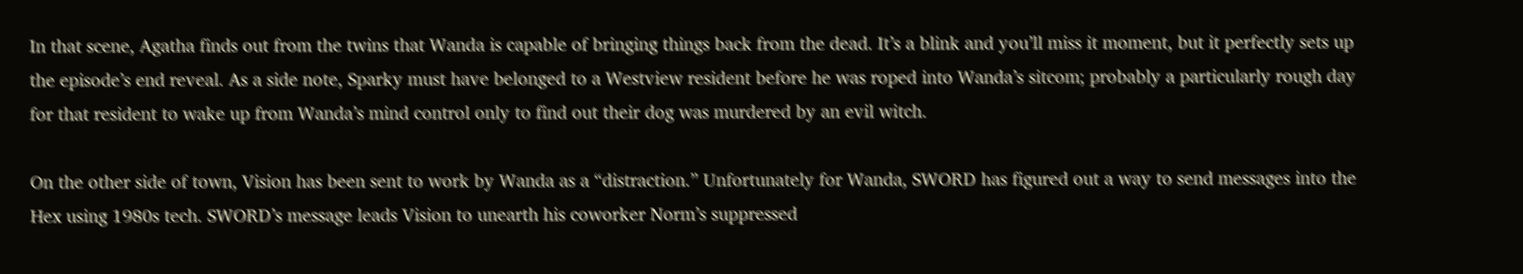In that scene, Agatha finds out from the twins that Wanda is capable of bringing things back from the dead. It’s a blink and you’ll miss it moment, but it perfectly sets up the episode’s end reveal. As a side note, Sparky must have belonged to a Westview resident before he was roped into Wanda’s sitcom; probably a particularly rough day for that resident to wake up from Wanda’s mind control only to find out their dog was murdered by an evil witch.

On the other side of town, Vision has been sent to work by Wanda as a “distraction.” Unfortunately for Wanda, SWORD has figured out a way to send messages into the Hex using 1980s tech. SWORD’s message leads Vision to unearth his coworker Norm’s suppressed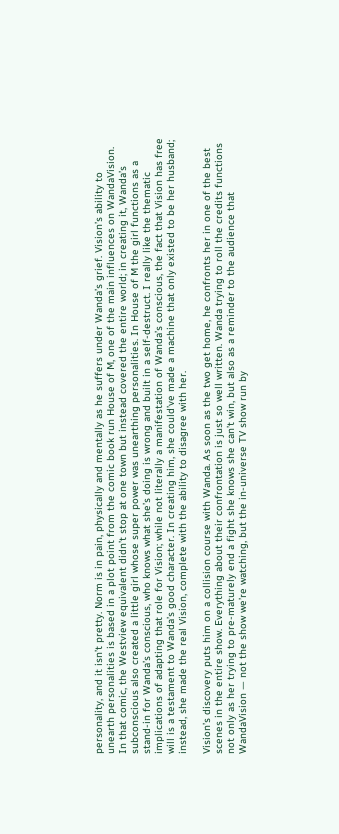personality, and it isn’t pretty. Norm is in pain, physically and mentally as he suffers under Wanda’s grief. Vision’s ability to unearth personalities is based in a plot point from the comic book run House of M, one of the main influences on WandaVision. In that comic, the Westview equivalent didn’t stop at one town but instead covered the entire world; in creating it, Wanda’s subconscious also created a little girl whose super power was unearthing personalities. In House of M the girl functions as a stand-in for Wanda’s conscious, who knows what she’s doing is wrong and built in a self-destruct. I really like the thematic implications of adapting that role for Vision; while not literally a manifestation of Wanda’s conscious, the fact that Vision has free will is a testament to Wanda’s good character. In creating him, she could’ve made a machine that only existed to be her husband; instead, she made the real Vision, complete with the ability to disagree with her.

Vision’s discovery puts him on a collision course with Wanda. As soon as the two get home, he confronts her in one of the best scenes in the entire show. Everything about their confrontation is just so well written. Wanda trying to roll the credits functions not only as her trying to pre-maturely end a fight she knows she can’t win, but also as a reminder to the audience that WandaVision — not the show we’re watching, but the in-universe TV show run by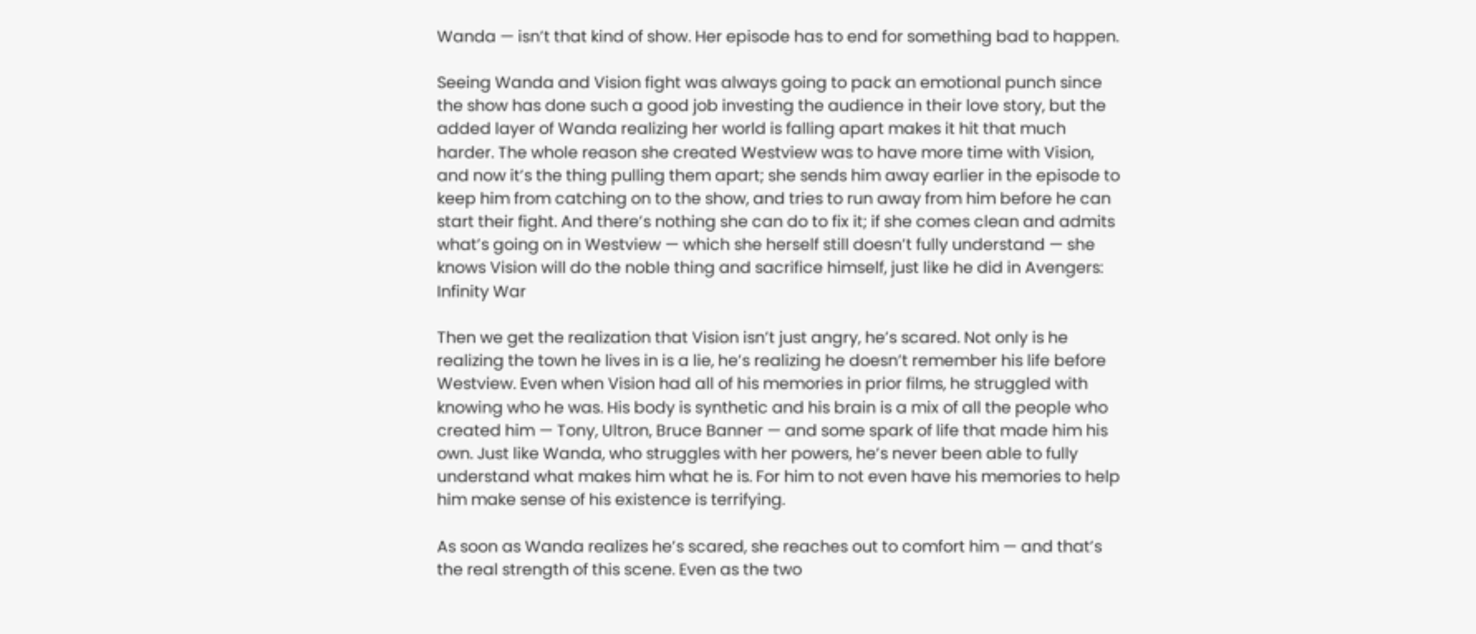Wanda — isn’t that kind of show. Her episode has to end for something bad to happen.

Seeing Wanda and Vision fight was always going to pack an emotional punch since the show has done such a good job investing the audience in their love story, but the added layer of Wanda realizing her world is falling apart makes it hit that much harder. The whole reason she created Westview was to have more time with Vision, and now it’s the thing pulling them apart; she sends him away earlier in the episode to keep him from catching on to the show, and tries to run away from him before he can start their fight. And there’s nothing she can do to fix it; if she comes clean and admits what’s going on in Westview — which she herself still doesn’t fully understand — she knows Vision will do the noble thing and sacrifice himself, just like he did in Avengers: Infinity War

Then we get the realization that Vision isn’t just angry, he’s scared. Not only is he realizing the town he lives in is a lie, he’s realizing he doesn’t remember his life before Westview. Even when Vision had all of his memories in prior films, he struggled with knowing who he was. His body is synthetic and his brain is a mix of all the people who created him — Tony, Ultron, Bruce Banner — and some spark of life that made him his own. Just like Wanda, who struggles with her powers, he’s never been able to fully understand what makes him what he is. For him to not even have his memories to help him make sense of his existence is terrifying.

As soon as Wanda realizes he’s scared, she reaches out to comfort him — and that’s the real strength of this scene. Even as the two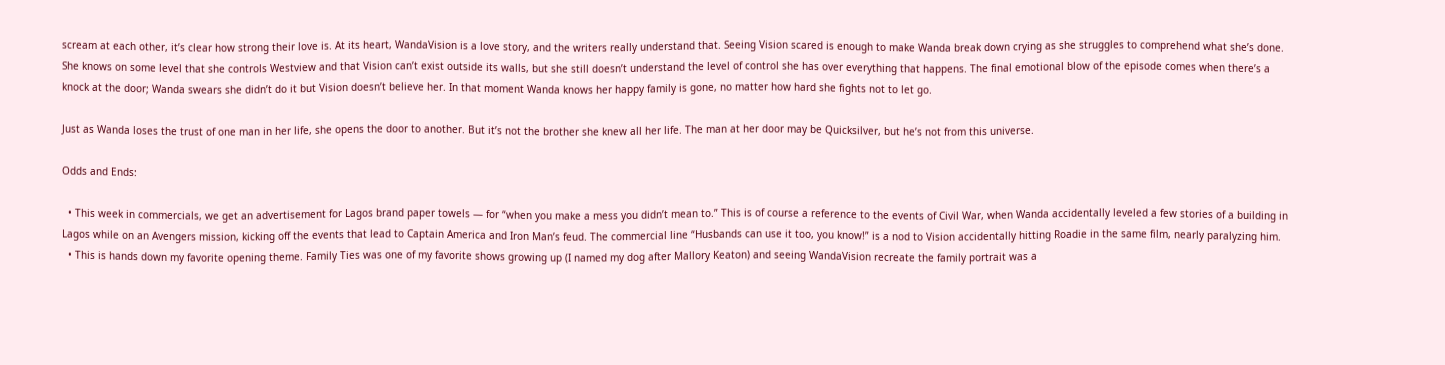scream at each other, it’s clear how strong their love is. At its heart, WandaVision is a love story, and the writers really understand that. Seeing Vision scared is enough to make Wanda break down crying as she struggles to comprehend what she’s done. She knows on some level that she controls Westview and that Vision can’t exist outside its walls, but she still doesn’t understand the level of control she has over everything that happens. The final emotional blow of the episode comes when there’s a knock at the door; Wanda swears she didn’t do it but Vision doesn’t believe her. In that moment Wanda knows her happy family is gone, no matter how hard she fights not to let go.

Just as Wanda loses the trust of one man in her life, she opens the door to another. But it’s not the brother she knew all her life. The man at her door may be Quicksilver, but he’s not from this universe.

Odds and Ends:

  • This week in commercials, we get an advertisement for Lagos brand paper towels — for “when you make a mess you didn’t mean to.” This is of course a reference to the events of Civil War, when Wanda accidentally leveled a few stories of a building in Lagos while on an Avengers mission, kicking off the events that lead to Captain America and Iron Man’s feud. The commercial line “Husbands can use it too, you know!” is a nod to Vision accidentally hitting Roadie in the same film, nearly paralyzing him.
  • This is hands down my favorite opening theme. Family Ties was one of my favorite shows growing up (I named my dog after Mallory Keaton) and seeing WandaVision recreate the family portrait was a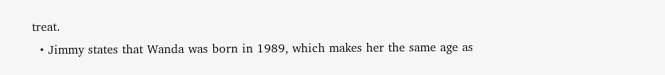treat.
  • Jimmy states that Wanda was born in 1989, which makes her the same age as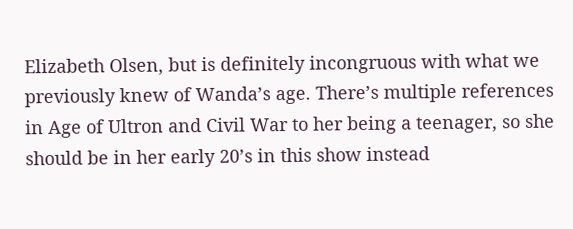Elizabeth Olsen, but is definitely incongruous with what we previously knew of Wanda’s age. There’s multiple references in Age of Ultron and Civil War to her being a teenager, so she should be in her early 20’s in this show instead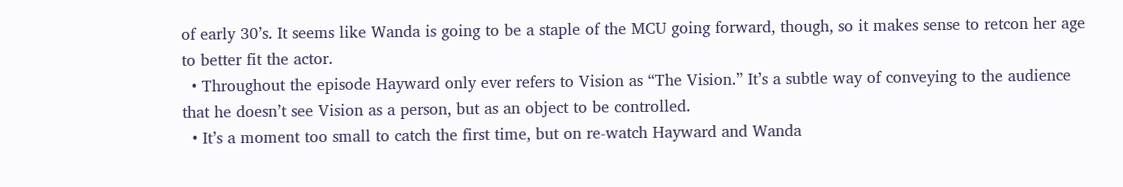of early 30’s. It seems like Wanda is going to be a staple of the MCU going forward, though, so it makes sense to retcon her age to better fit the actor.
  • Throughout the episode Hayward only ever refers to Vision as “The Vision.” It’s a subtle way of conveying to the audience that he doesn’t see Vision as a person, but as an object to be controlled.
  • It’s a moment too small to catch the first time, but on re-watch Hayward and Wanda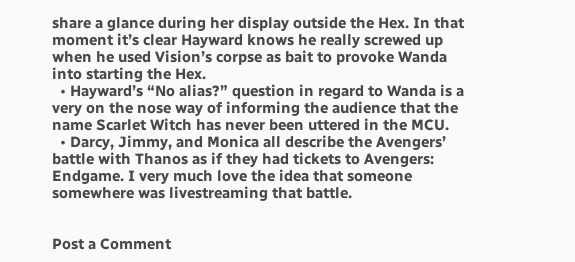share a glance during her display outside the Hex. In that moment it’s clear Hayward knows he really screwed up when he used Vision’s corpse as bait to provoke Wanda into starting the Hex.
  • Hayward’s “No alias?” question in regard to Wanda is a very on the nose way of informing the audience that the name Scarlet Witch has never been uttered in the MCU.
  • Darcy, Jimmy, and Monica all describe the Avengers’ battle with Thanos as if they had tickets to Avengers: Endgame. I very much love the idea that someone somewhere was livestreaming that battle.


Post a Comment